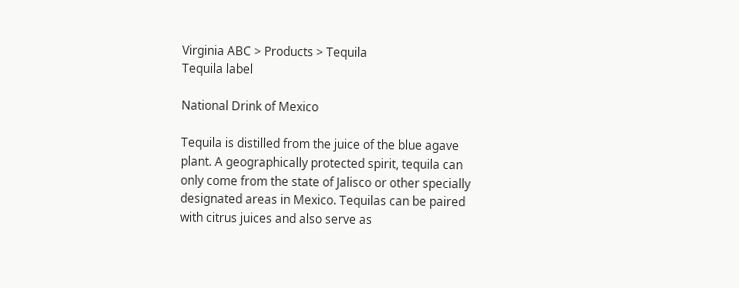Virginia ABC > Products > Tequila
Tequila label

National Drink of Mexico

Tequila is distilled from the juice of the blue agave plant. A geographically protected spirit, tequila can only come from the state of Jalisco or other specially designated areas in Mexico. Tequilas can be paired with citrus juices and also serve as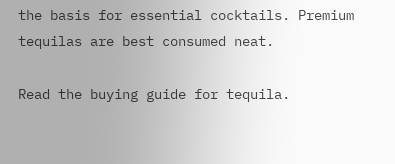the basis for essential cocktails. Premium tequilas are best consumed neat.

Read the buying guide for tequila.